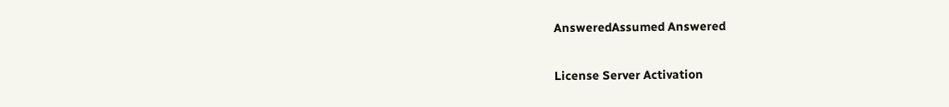AnsweredAssumed Answered

License Server Activation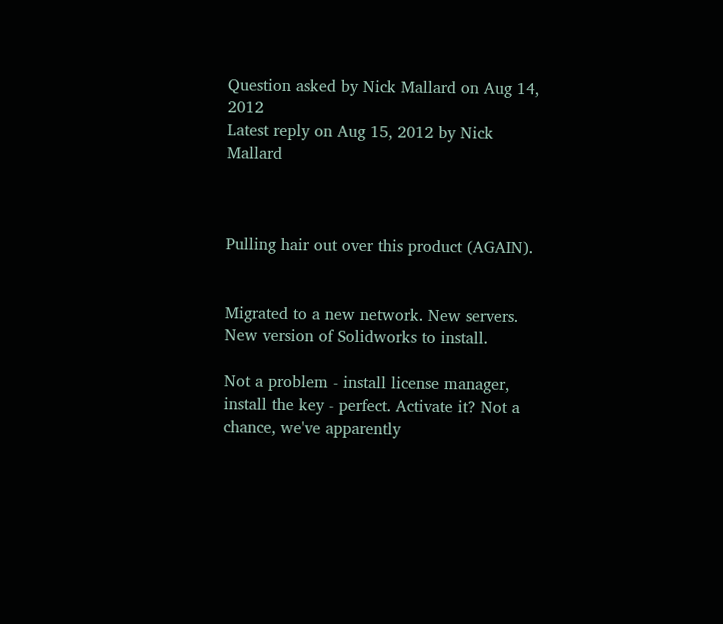Question asked by Nick Mallard on Aug 14, 2012
Latest reply on Aug 15, 2012 by Nick Mallard



Pulling hair out over this product (AGAIN).


Migrated to a new network. New servers. New version of Solidworks to install.

Not a problem - install license manager, install the key - perfect. Activate it? Not a chance, we've apparently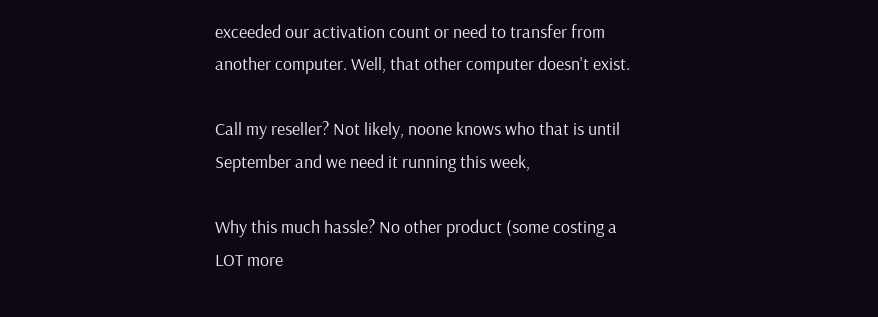exceeded our activation count or need to transfer from another computer. Well, that other computer doesn't exist.

Call my reseller? Not likely, noone knows who that is until September and we need it running this week,

Why this much hassle? No other product (some costing a LOT more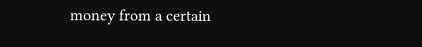money from a certain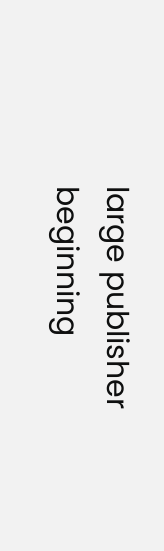large publisher beginning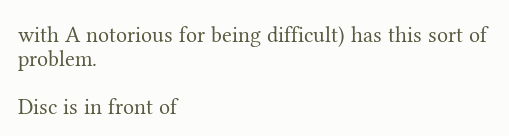with A notorious for being difficult) has this sort of problem.

Disc is in front of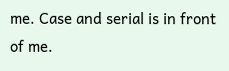me. Case and serial is in front of me.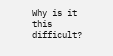Why is it this difficult?